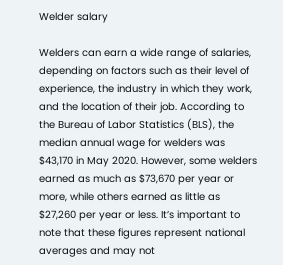Welder salary

Welders can earn a wide range of salaries, depending on factors such as their level of experience, the industry in which they work, and the location of their job. According to the Bureau of Labor Statistics (BLS), the median annual wage for welders was $43,170 in May 2020. However, some welders earned as much as $73,670 per year or more, while others earned as little as $27,260 per year or less. It’s important to note that these figures represent national averages and may not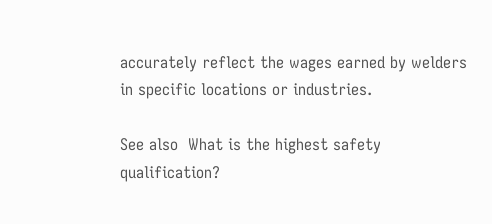accurately reflect the wages earned by welders in specific locations or industries.

See also  What is the highest safety qualification?